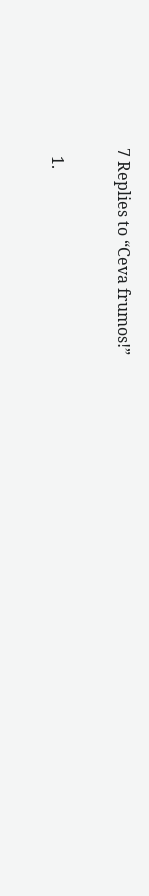7 Replies to “Ceva frumos!”

  1.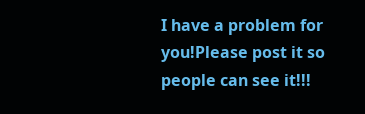I have a problem for you!Please post it so people can see it!!!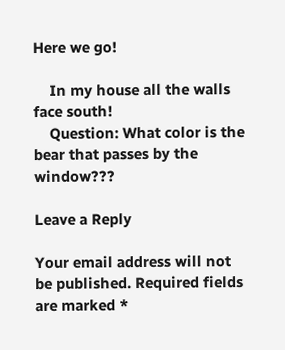Here we go!

    In my house all the walls face south!
    Question: What color is the bear that passes by the window???

Leave a Reply

Your email address will not be published. Required fields are marked *